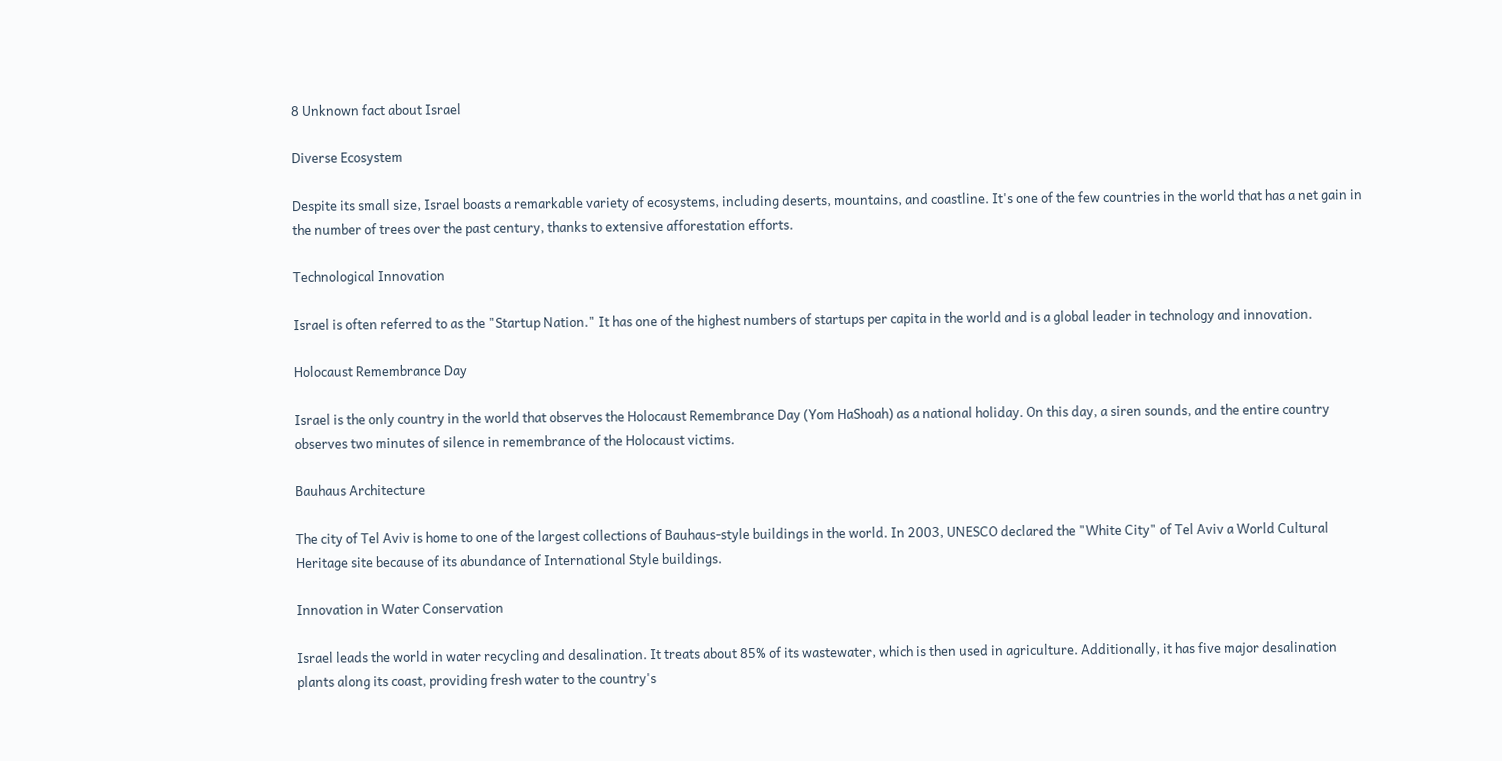8 Unknown fact about Israel

Diverse Ecosystem

Despite its small size, Israel boasts a remarkable variety of ecosystems, including deserts, mountains, and coastline. It's one of the few countries in the world that has a net gain in the number of trees over the past century, thanks to extensive afforestation efforts.

Technological Innovation

Israel is often referred to as the "Startup Nation." It has one of the highest numbers of startups per capita in the world and is a global leader in technology and innovation.

Holocaust Remembrance Day

Israel is the only country in the world that observes the Holocaust Remembrance Day (Yom HaShoah) as a national holiday. On this day, a siren sounds, and the entire country observes two minutes of silence in remembrance of the Holocaust victims.

Bauhaus Architecture

The city of Tel Aviv is home to one of the largest collections of Bauhaus-style buildings in the world. In 2003, UNESCO declared the "White City" of Tel Aviv a World Cultural Heritage site because of its abundance of International Style buildings.

Innovation in Water Conservation

Israel leads the world in water recycling and desalination. It treats about 85% of its wastewater, which is then used in agriculture. Additionally, it has five major desalination plants along its coast, providing fresh water to the country's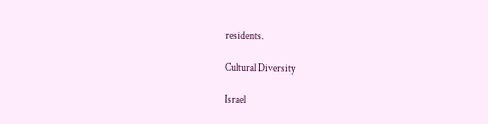residents.

Cultural Diversity

Israel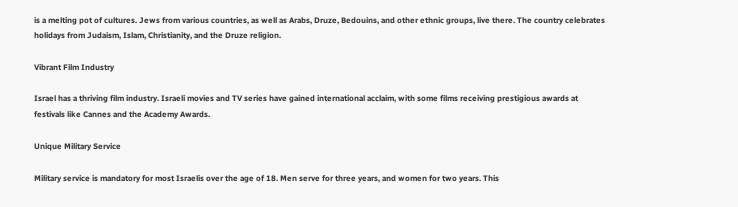is a melting pot of cultures. Jews from various countries, as well as Arabs, Druze, Bedouins, and other ethnic groups, live there. The country celebrates holidays from Judaism, Islam, Christianity, and the Druze religion.

Vibrant Film Industry

Israel has a thriving film industry. Israeli movies and TV series have gained international acclaim, with some films receiving prestigious awards at festivals like Cannes and the Academy Awards.

Unique Military Service

Military service is mandatory for most Israelis over the age of 18. Men serve for three years, and women for two years. This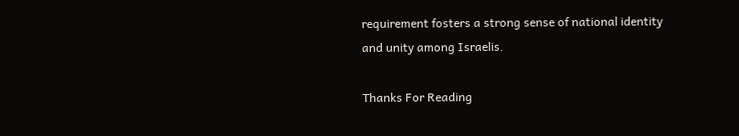requirement fosters a strong sense of national identity and unity among Israelis.

Thanks For Reading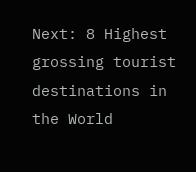Next: 8 Highest grossing tourist destinations in the World